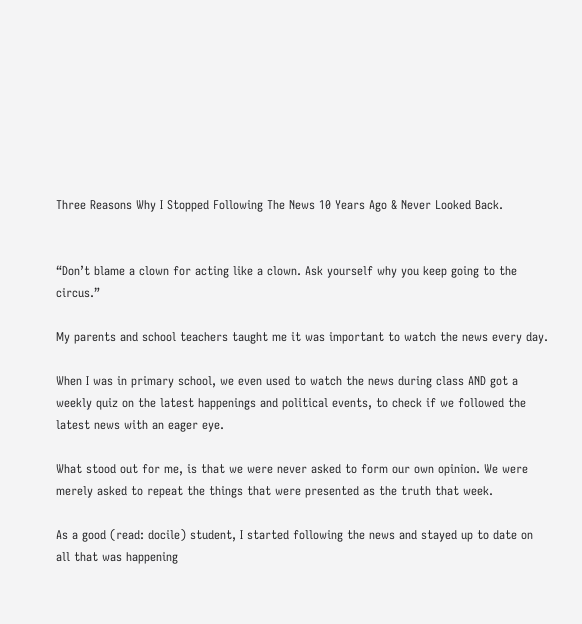Three Reasons Why I Stopped Following The News 10 Years Ago & Never Looked Back.


“Don’t blame a clown for acting like a clown. Ask yourself why you keep going to the circus.”

My parents and school teachers taught me it was important to watch the news every day.

When I was in primary school, we even used to watch the news during class AND got a weekly quiz on the latest happenings and political events, to check if we followed the latest news with an eager eye.

What stood out for me, is that we were never asked to form our own opinion. We were merely asked to repeat the things that were presented as the truth that week.

As a good (read: docile) student, I started following the news and stayed up to date on all that was happening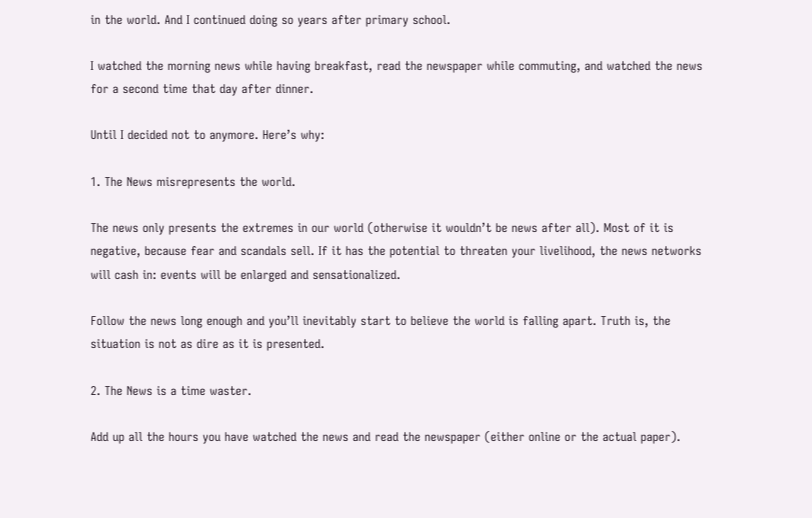in the world. And I continued doing so years after primary school.

I watched the morning news while having breakfast, read the newspaper while commuting, and watched the news for a second time that day after dinner.

Until I decided not to anymore. Here’s why:

1. The News misrepresents the world.

The news only presents the extremes in our world (otherwise it wouldn’t be news after all). Most of it is negative, because fear and scandals sell. If it has the potential to threaten your livelihood, the news networks will cash in: events will be enlarged and sensationalized.

Follow the news long enough and you’ll inevitably start to believe the world is falling apart. Truth is, the situation is not as dire as it is presented.

2. The News is a time waster.

Add up all the hours you have watched the news and read the newspaper (either online or the actual paper).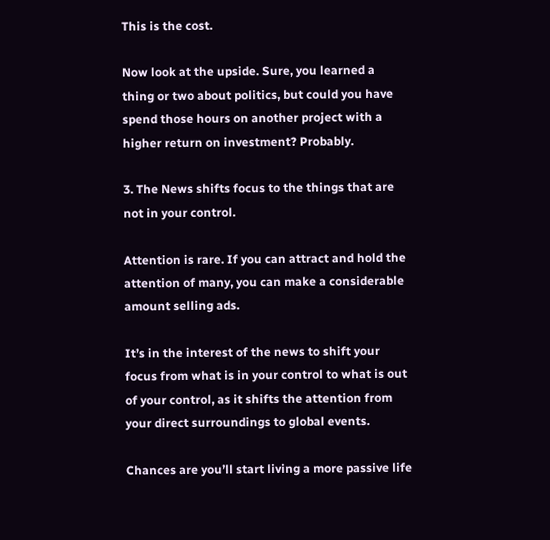This is the cost.

Now look at the upside. Sure, you learned a thing or two about politics, but could you have spend those hours on another project with a higher return on investment? Probably.

3. The News shifts focus to the things that are not in your control.

Attention is rare. If you can attract and hold the attention of many, you can make a considerable amount selling ads.

It’s in the interest of the news to shift your focus from what is in your control to what is out of your control, as it shifts the attention from your direct surroundings to global events.

Chances are you’ll start living a more passive life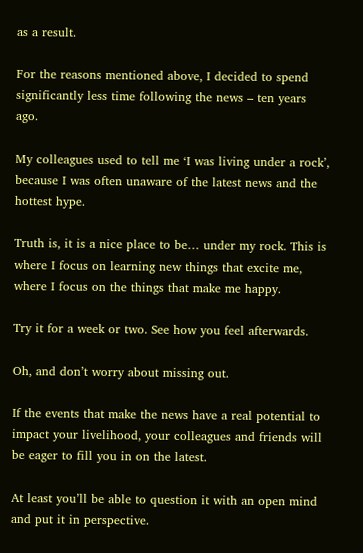as a result.

For the reasons mentioned above, I decided to spend significantly less time following the news – ten years ago.

My colleagues used to tell me ‘I was living under a rock’, because I was often unaware of the latest news and the hottest hype.

Truth is, it is a nice place to be… under my rock. This is where I focus on learning new things that excite me, where I focus on the things that make me happy.

Try it for a week or two. See how you feel afterwards.

Oh, and don’t worry about missing out.

If the events that make the news have a real potential to impact your livelihood, your colleagues and friends will be eager to fill you in on the latest.

At least you’ll be able to question it with an open mind and put it in perspective.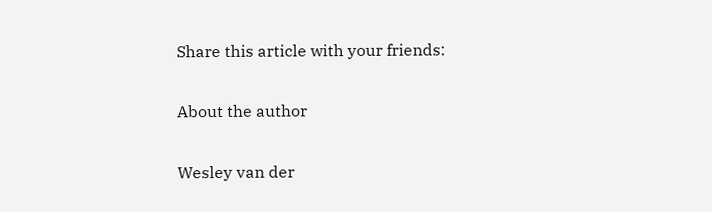Share this article with your friends:

About the author

Wesley van der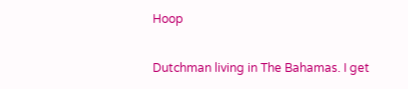Hoop

Dutchman living in The Bahamas. I get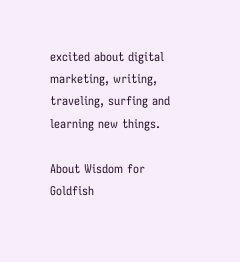excited about digital marketing, writing, traveling, surfing and learning new things.

About Wisdom for Goldfish